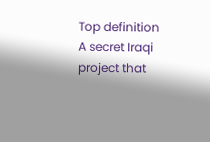Top definition
A secret Iraqi project that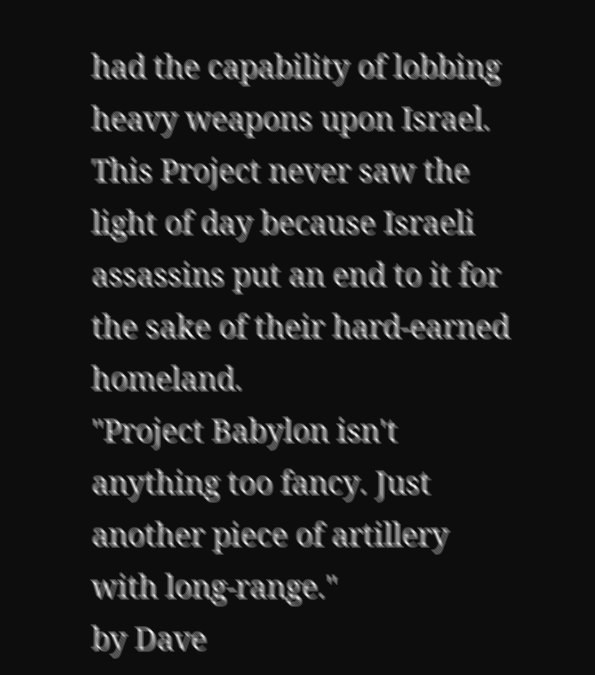had the capability of lobbing heavy weapons upon Israel. This Project never saw the light of day because Israeli assassins put an end to it for the sake of their hard-earned homeland.
"Project Babylon isn't anything too fancy. Just another piece of artillery with long-range."
by Dave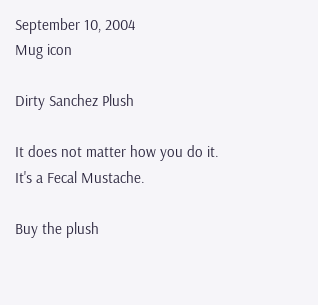September 10, 2004
Mug icon

Dirty Sanchez Plush

It does not matter how you do it. It's a Fecal Mustache.

Buy the plush